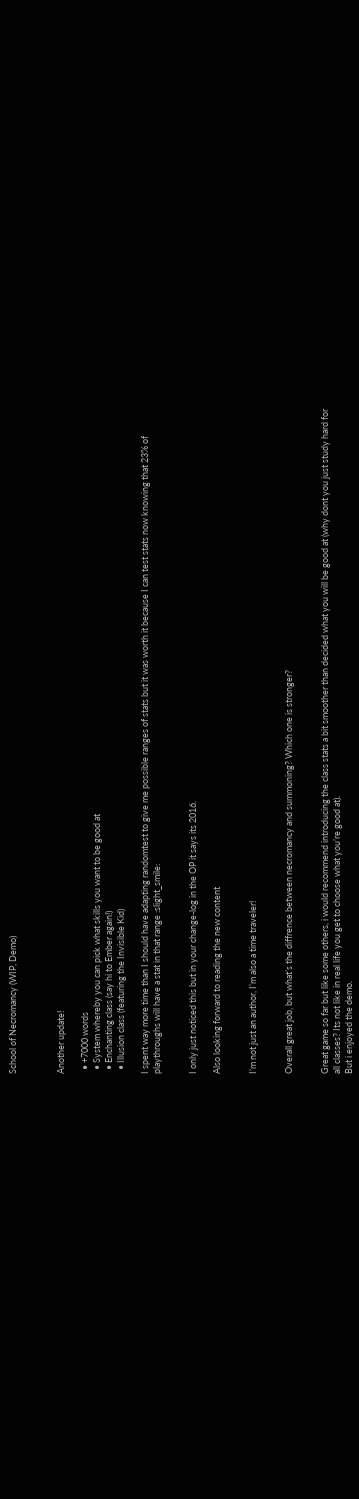School of Necromancy (WIP, Demo)



Another update!

  • +7000 words
  • System whereby you can pick what skills you want to be good at
  • Enchanting class (say hi to Ember again!)
  • Illusion class (featuring the Invisible Kid)

I spent way more time than I should have adapting randomtest to give me possible ranges of stats but it was worth it because I can test stats now knowing that 23% of playthroughs will have a stat in that range :slight_smile:


I only just noticed this but in your change-log in the OP it says its 2016.

Also looking forward to reading the new content


I’m not just an author, I’m also a time traveler!


Overall great job, but what’s the diffrence between necromancy and summoning? Which one is stronger?


Great game so far but like some others, i would recommend introducing the class stats a bit smoother than decided what you will be good at (why dont you just study hard for all classes? Its not like in real life you get to choose what you’re good at).
But i enjoyed the demo.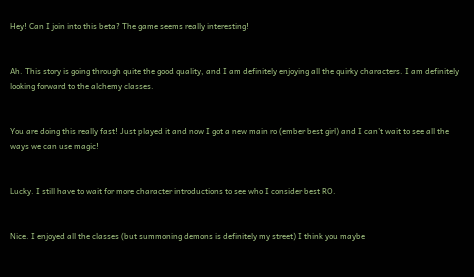Hey! Can I join into this beta? The game seems really interesting!


Ah. This story is going through quite the good quality, and I am definitely enjoying all the quirky characters. I am definitely looking forward to the alchemy classes.


You are doing this really fast! Just played it and now I got a new main ro (ember best girl) and I can’t wait to see all the ways we can use magic!


Lucky. I still have to wait for more character introductions to see who I consider best RO.


Nice. I enjoyed all the classes (but summoning demons is definitely my street) I think you maybe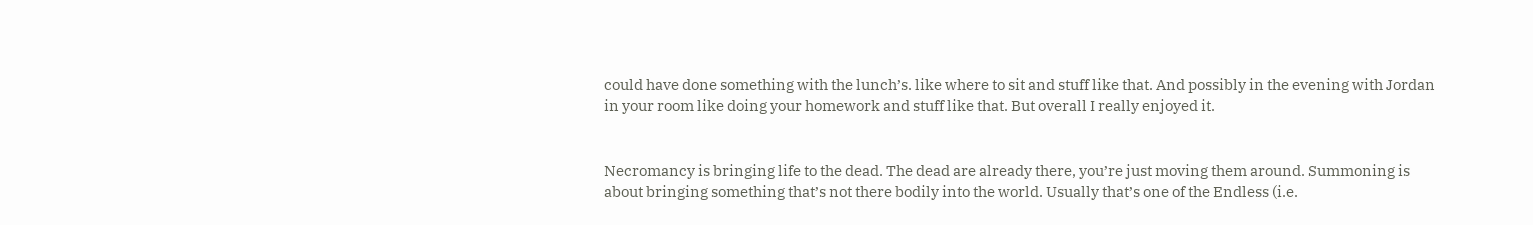could have done something with the lunch’s. like where to sit and stuff like that. And possibly in the evening with Jordan in your room like doing your homework and stuff like that. But overall I really enjoyed it.


Necromancy is bringing life to the dead. The dead are already there, you’re just moving them around. Summoning is about bringing something that’s not there bodily into the world. Usually that’s one of the Endless (i.e.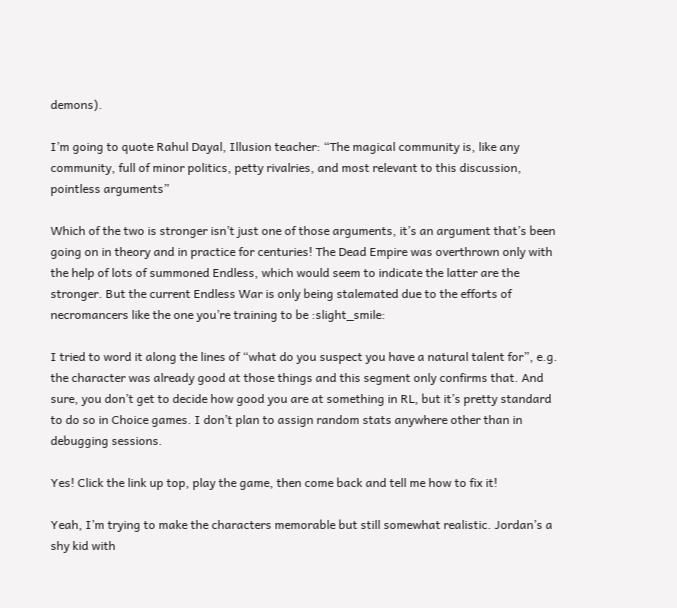demons).

I’m going to quote Rahul Dayal, Illusion teacher: “The magical community is, like any community, full of minor politics, petty rivalries, and most relevant to this discussion, pointless arguments”

Which of the two is stronger isn’t just one of those arguments, it’s an argument that’s been going on in theory and in practice for centuries! The Dead Empire was overthrown only with the help of lots of summoned Endless, which would seem to indicate the latter are the stronger. But the current Endless War is only being stalemated due to the efforts of necromancers like the one you’re training to be :slight_smile:

I tried to word it along the lines of “what do you suspect you have a natural talent for”, e.g. the character was already good at those things and this segment only confirms that. And sure, you don’t get to decide how good you are at something in RL, but it’s pretty standard to do so in Choice games. I don’t plan to assign random stats anywhere other than in debugging sessions.

Yes! Click the link up top, play the game, then come back and tell me how to fix it!

Yeah, I’m trying to make the characters memorable but still somewhat realistic. Jordan’s a shy kid with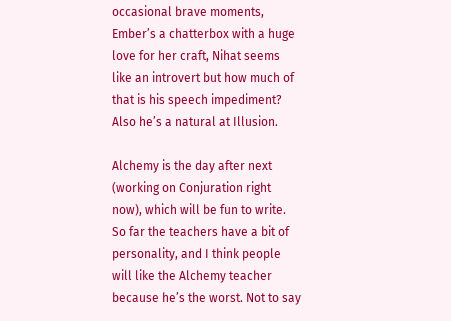occasional brave moments, Ember’s a chatterbox with a huge love for her craft, Nihat seems like an introvert but how much of that is his speech impediment? Also he’s a natural at Illusion.

Alchemy is the day after next (working on Conjuration right now), which will be fun to write. So far the teachers have a bit of personality, and I think people will like the Alchemy teacher because he’s the worst. Not to say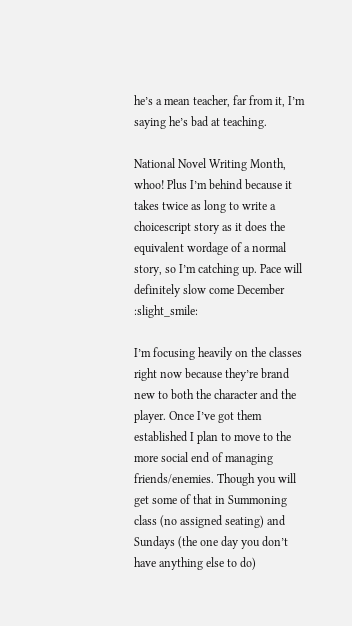he’s a mean teacher, far from it, I’m saying he’s bad at teaching.

National Novel Writing Month, whoo! Plus I’m behind because it takes twice as long to write a choicescript story as it does the equivalent wordage of a normal story, so I’m catching up. Pace will definitely slow come December :slight_smile:

I’m focusing heavily on the classes right now because they’re brand new to both the character and the player. Once I’ve got them established I plan to move to the more social end of managing friends/enemies. Though you will get some of that in Summoning class (no assigned seating) and Sundays (the one day you don’t have anything else to do)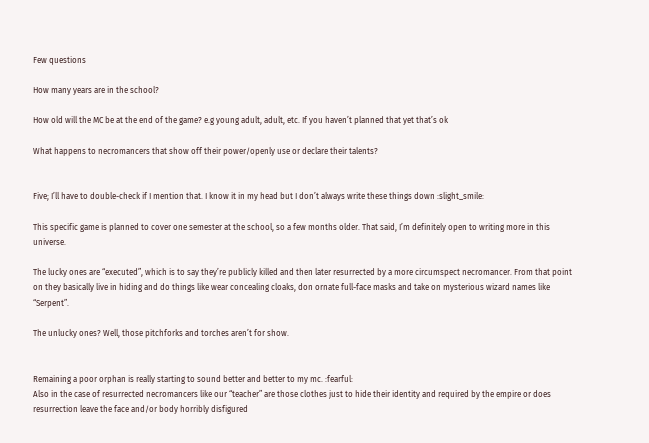Few questions

How many years are in the school?

How old will the MC be at the end of the game? e.g young adult, adult, etc. If you haven’t planned that yet that’s ok

What happens to necromancers that show off their power/openly use or declare their talents?


Five; I’ll have to double-check if I mention that. I know it in my head but I don’t always write these things down :slight_smile:

This specific game is planned to cover one semester at the school, so a few months older. That said, I’m definitely open to writing more in this universe.

The lucky ones are “executed”, which is to say they’re publicly killed and then later resurrected by a more circumspect necromancer. From that point on they basically live in hiding and do things like wear concealing cloaks, don ornate full-face masks and take on mysterious wizard names like “Serpent”.

The unlucky ones? Well, those pitchforks and torches aren’t for show.


Remaining a poor orphan is really starting to sound better and better to my mc. :fearful:
Also in the case of resurrected necromancers like our “teacher” are those clothes just to hide their identity and required by the empire or does resurrection leave the face and/or body horribly disfigured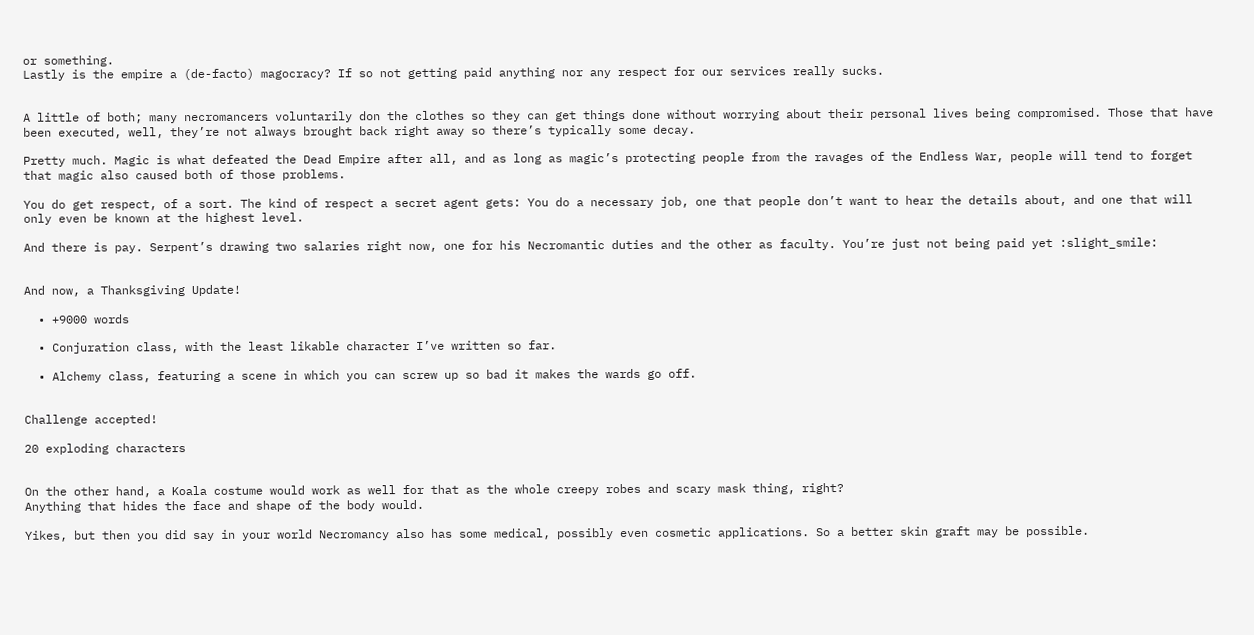or something.
Lastly is the empire a (de-facto) magocracy? If so not getting paid anything nor any respect for our services really sucks.


A little of both; many necromancers voluntarily don the clothes so they can get things done without worrying about their personal lives being compromised. Those that have been executed, well, they’re not always brought back right away so there’s typically some decay.

Pretty much. Magic is what defeated the Dead Empire after all, and as long as magic’s protecting people from the ravages of the Endless War, people will tend to forget that magic also caused both of those problems.

You do get respect, of a sort. The kind of respect a secret agent gets: You do a necessary job, one that people don’t want to hear the details about, and one that will only even be known at the highest level.

And there is pay. Serpent’s drawing two salaries right now, one for his Necromantic duties and the other as faculty. You’re just not being paid yet :slight_smile:


And now, a Thanksgiving Update!

  • +9000 words

  • Conjuration class, with the least likable character I’ve written so far.

  • Alchemy class, featuring a scene in which you can screw up so bad it makes the wards go off.


Challenge accepted!

20 exploding characters


On the other hand, a Koala costume would work as well for that as the whole creepy robes and scary mask thing, right?
Anything that hides the face and shape of the body would.

Yikes, but then you did say in your world Necromancy also has some medical, possibly even cosmetic applications. So a better skin graft may be possible.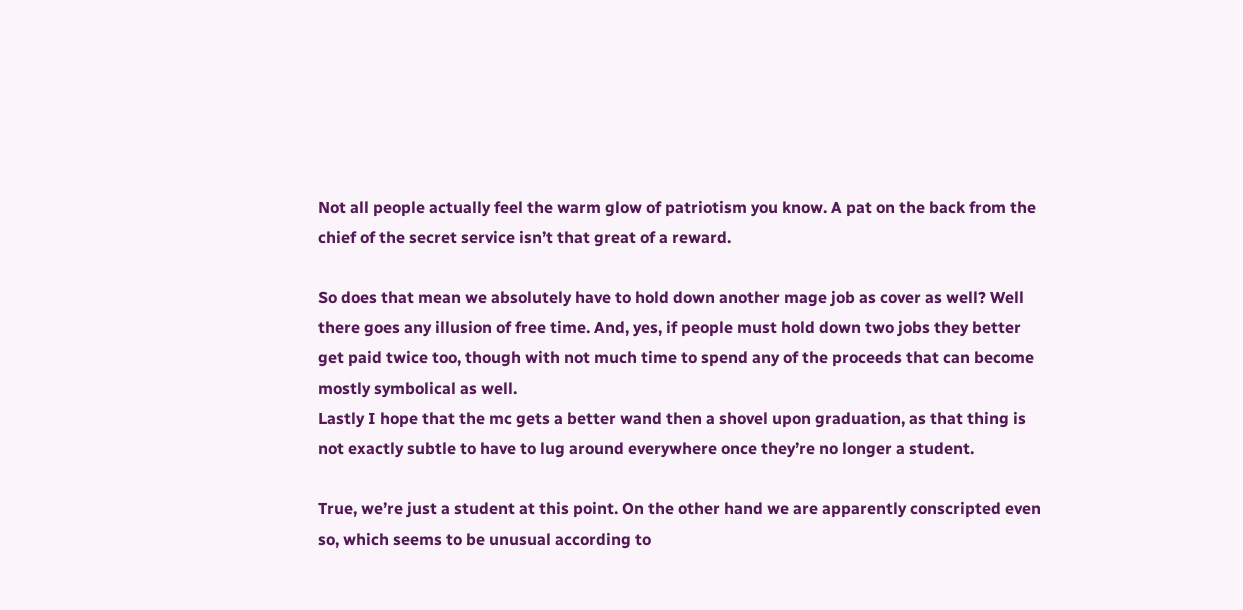Not all people actually feel the warm glow of patriotism you know. A pat on the back from the chief of the secret service isn’t that great of a reward.

So does that mean we absolutely have to hold down another mage job as cover as well? Well there goes any illusion of free time. And, yes, if people must hold down two jobs they better get paid twice too, though with not much time to spend any of the proceeds that can become mostly symbolical as well.
Lastly I hope that the mc gets a better wand then a shovel upon graduation, as that thing is not exactly subtle to have to lug around everywhere once they’re no longer a student.

True, we’re just a student at this point. On the other hand we are apparently conscripted even so, which seems to be unusual according to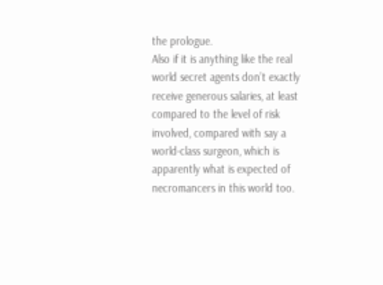the prologue.
Also if it is anything like the real world secret agents don’t exactly receive generous salaries, at least compared to the level of risk involved, compared with say a world-class surgeon, which is apparently what is expected of necromancers in this world too.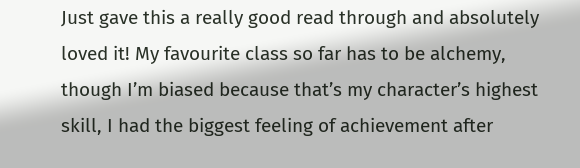Just gave this a really good read through and absolutely loved it! My favourite class so far has to be alchemy, though I’m biased because that’s my character’s highest skill, I had the biggest feeling of achievement after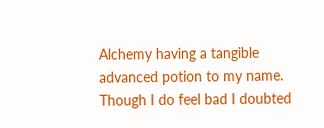Alchemy having a tangible advanced potion to my name. Though I do feel bad I doubted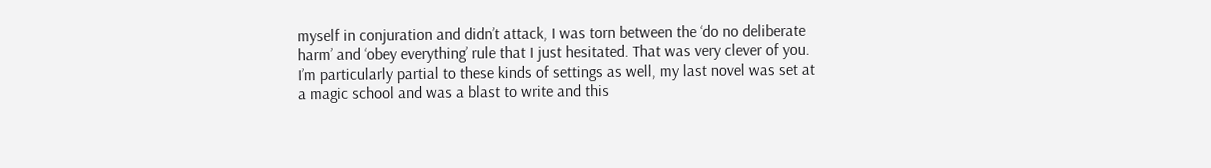myself in conjuration and didn’t attack, I was torn between the ‘do no deliberate harm’ and ‘obey everything’ rule that I just hesitated. That was very clever of you. I’m particularly partial to these kinds of settings as well, my last novel was set at a magic school and was a blast to write and this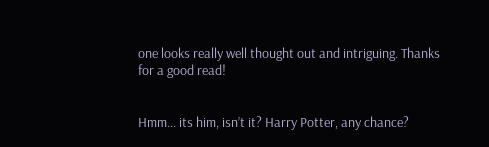one looks really well thought out and intriguing. Thanks for a good read!


Hmm… its him, isn’t it? Harry Potter, any chance?